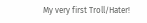My very first Troll/Hater!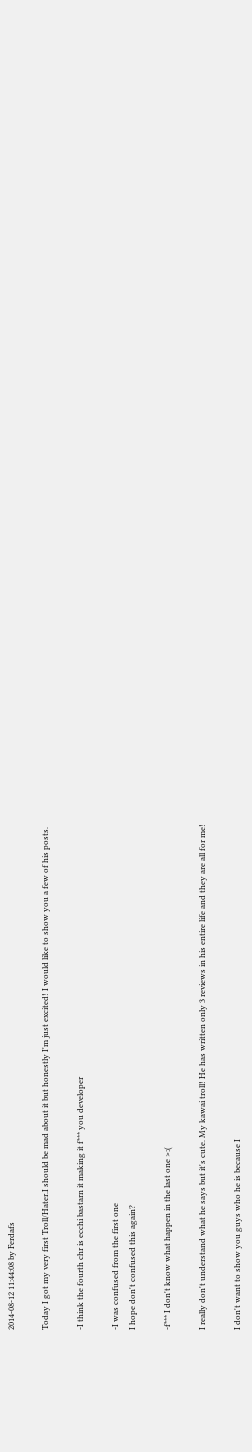2014-08-12 11:44:08 by Ferdafs

Today I got my very first Troll/Hater.I should be mad about it but honestly I'm just excited! I would like to show you a few of his posts.

-I think the fourth chr is ecchi bastarn it making it f*** you developer

-I was confused from the first one
I hope don't confused this again?

-f*** I don't know what happen in the last one >:(

I really don't understand what he says but it's cute. My kawai troll! He has written only 3 reviews in his entire life and they are all for me!

I don't want to show you guys who he is because I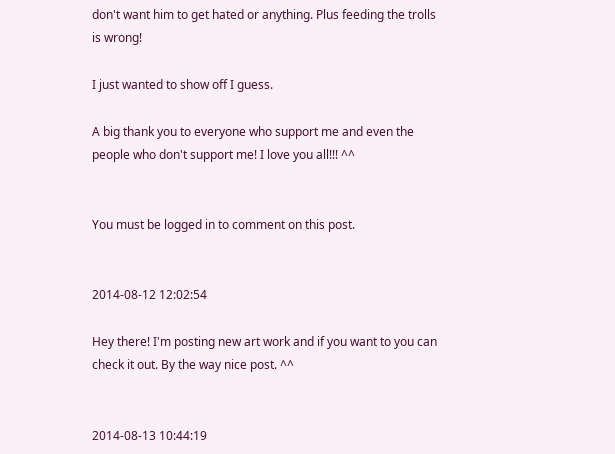don't want him to get hated or anything. Plus feeding the trolls is wrong!

I just wanted to show off I guess.

A big thank you to everyone who support me and even the people who don't support me! I love you all!!! ^^


You must be logged in to comment on this post.


2014-08-12 12:02:54

Hey there! I'm posting new art work and if you want to you can check it out. By the way nice post. ^^


2014-08-13 10:44:19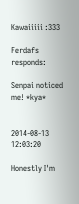Kawaiiiii :333

Ferdafs responds:

Senpai noticed me! *kya*


2014-08-13 12:03:20

Honestly I'm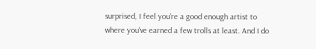surprised, I feel you're a good enough artist to where you've earned a few trolls at least. And I do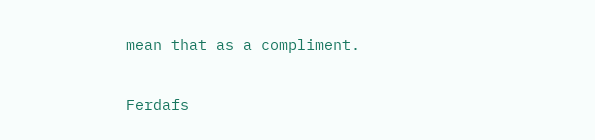mean that as a compliment.

Ferdafs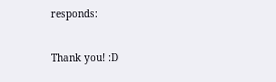responds:

Thank you! :D